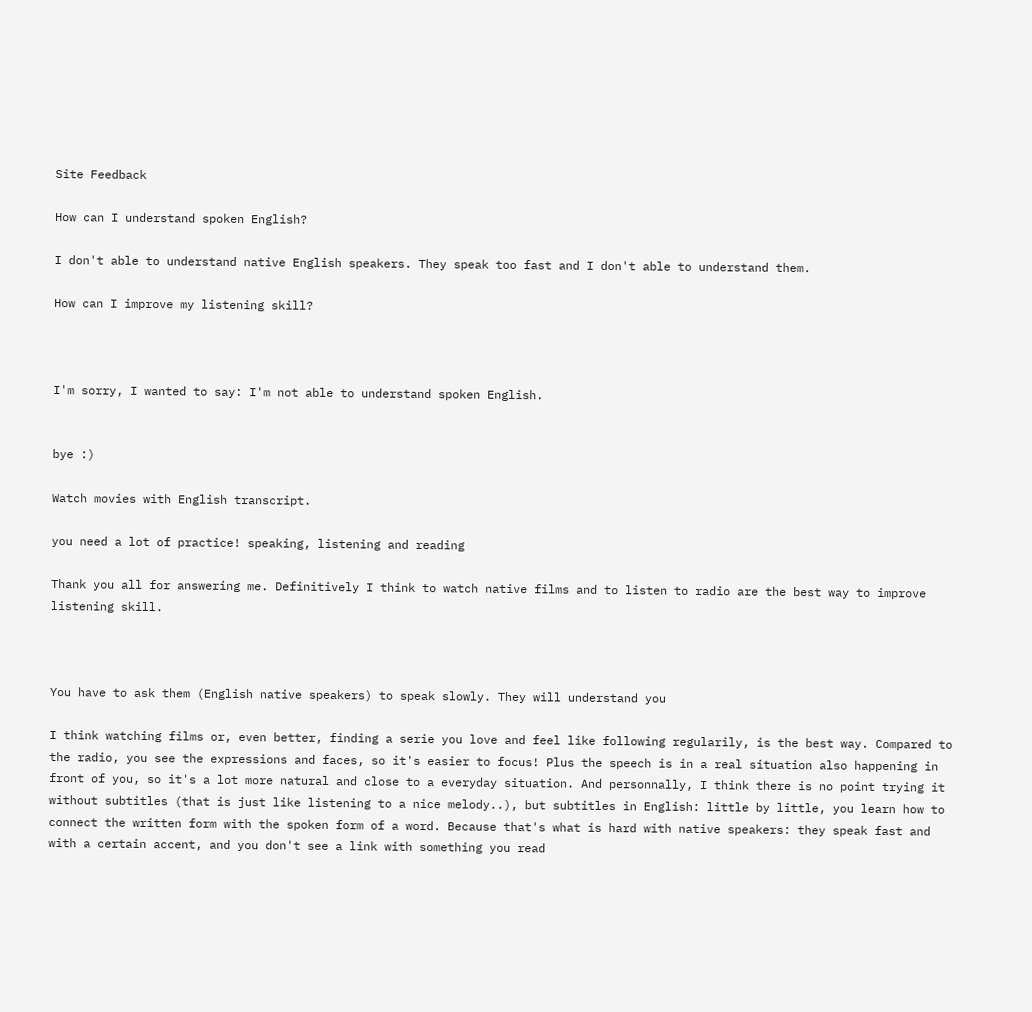Site Feedback

How can I understand spoken English?

I don't able to understand native English speakers. They speak too fast and I don't able to understand them.

How can I improve my listening skill?



I'm sorry, I wanted to say: I'm not able to understand spoken English.


bye :)

Watch movies with English transcript.

you need a lot of practice! speaking, listening and reading

Thank you all for answering me. Definitively I think to watch native films and to listen to radio are the best way to improve listening skill.



You have to ask them (English native speakers) to speak slowly. They will understand you

I think watching films or, even better, finding a serie you love and feel like following regularily, is the best way. Compared to the radio, you see the expressions and faces, so it's easier to focus! Plus the speech is in a real situation also happening in front of you, so it's a lot more natural and close to a everyday situation. And personnally, I think there is no point trying it without subtitles (that is just like listening to a nice melody..), but subtitles in English: little by little, you learn how to connect the written form with the spoken form of a word. Because that's what is hard with native speakers: they speak fast and with a certain accent, and you don't see a link with something you read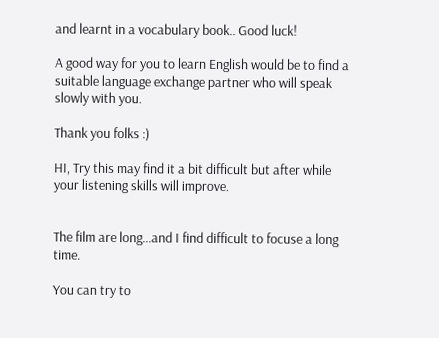and learnt in a vocabulary book.. Good luck!

A good way for you to learn English would be to find a suitable language exchange partner who will speak slowly with you.

Thank you folks :)

HI, Try this may find it a bit difficult but after while your listening skills will improve.


The film are long...and I find difficult to focuse a long time.

You can try to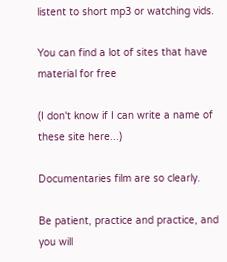listent to short mp3 or watching vids.

You can find a lot of sites that have material for free

(I don't know if I can write a name of these site here...)

Documentaries film are so clearly.

Be patient, practice and practice, and you will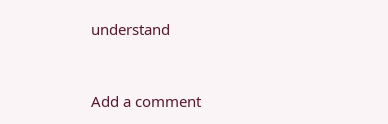understand



Add a comment